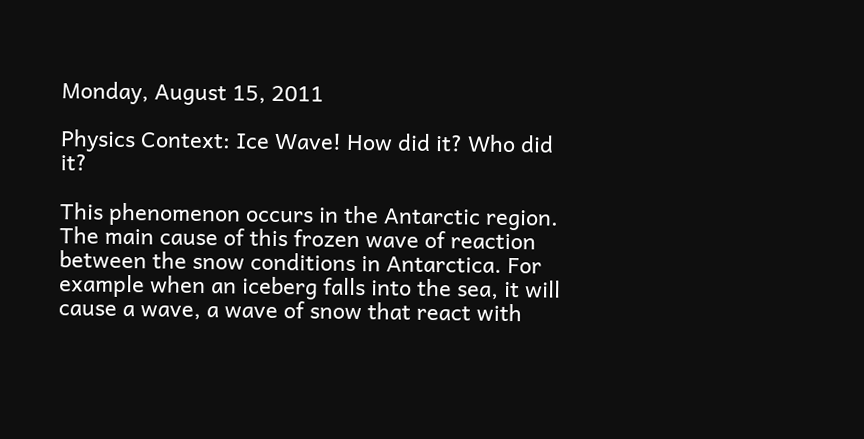Monday, August 15, 2011

Physics Context: Ice Wave! How did it? Who did it?

This phenomenon occurs in the Antarctic region. The main cause of this frozen wave of reaction between the snow conditions in Antarctica. For example when an iceberg falls into the sea, it will cause a wave, a wave of snow that react with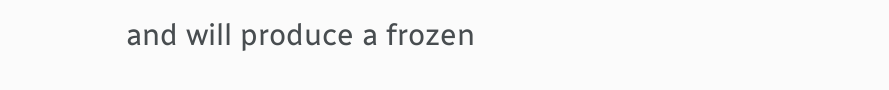and will produce a frozen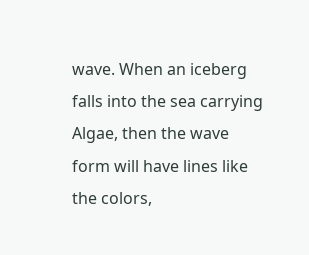wave. When an iceberg falls into the sea carrying Algae, then the wave form will have lines like the colors,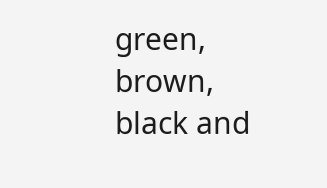green, brown, black and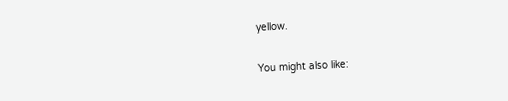yellow.

You might also like: